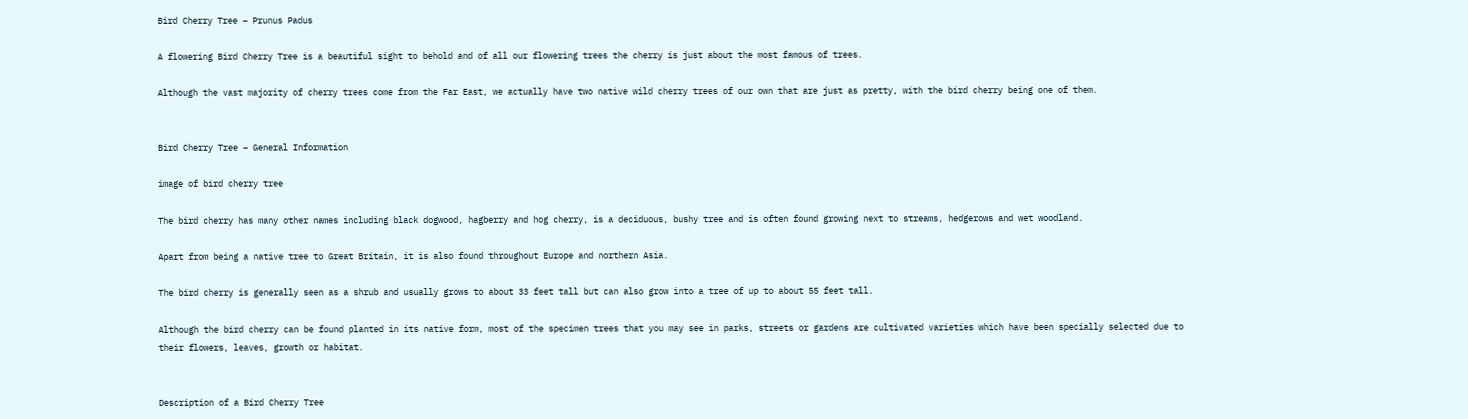Bird Cherry Tree – Prunus Padus

A flowering Bird Cherry Tree is a beautiful sight to behold and of all our flowering trees the cherry is just about the most famous of trees.

Although the vast majority of cherry trees come from the Far East, we actually have two native wild cherry trees of our own that are just as pretty, with the bird cherry being one of them.


Bird Cherry Tree – General Information

image of bird cherry tree

The bird cherry has many other names including black dogwood, hagberry and hog cherry, is a deciduous, bushy tree and is often found growing next to streams, hedgerows and wet woodland.

Apart from being a native tree to Great Britain, it is also found throughout Europe and northern Asia.

The bird cherry is generally seen as a shrub and usually grows to about 33 feet tall but can also grow into a tree of up to about 55 feet tall.

Although the bird cherry can be found planted in its native form, most of the specimen trees that you may see in parks, streets or gardens are cultivated varieties which have been specially selected due to their flowers, leaves, growth or habitat.


Description of a Bird Cherry Tree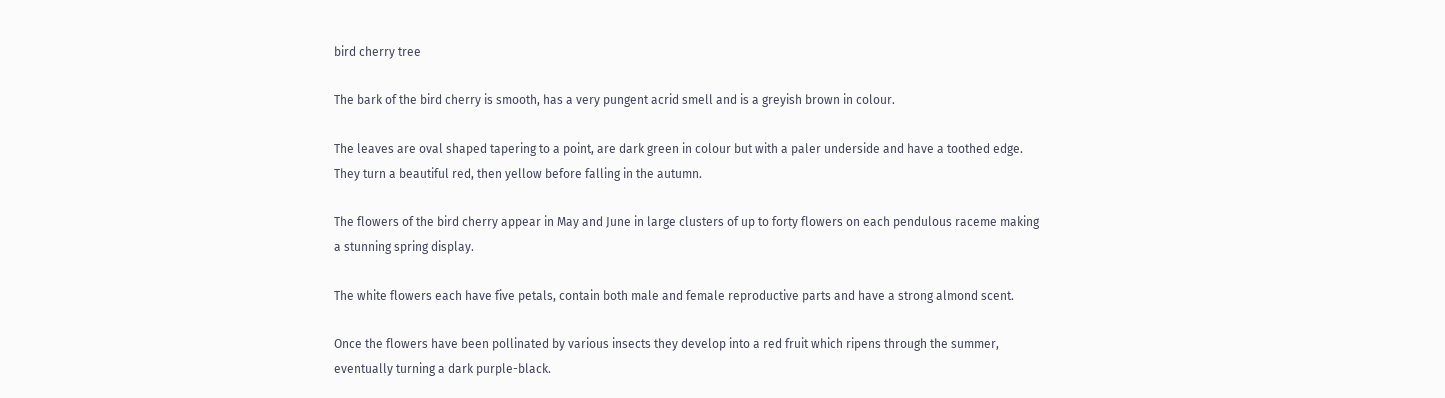bird cherry tree

The bark of the bird cherry is smooth, has a very pungent acrid smell and is a greyish brown in colour.

The leaves are oval shaped tapering to a point, are dark green in colour but with a paler underside and have a toothed edge. They turn a beautiful red, then yellow before falling in the autumn.

The flowers of the bird cherry appear in May and June in large clusters of up to forty flowers on each pendulous raceme making a stunning spring display.

The white flowers each have five petals, contain both male and female reproductive parts and have a strong almond scent.

Once the flowers have been pollinated by various insects they develop into a red fruit which ripens through the summer, eventually turning a dark purple-black.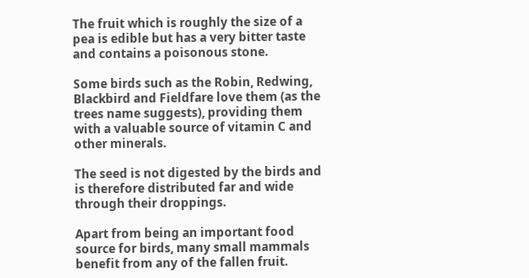The fruit which is roughly the size of a pea is edible but has a very bitter taste and contains a poisonous stone.

Some birds such as the Robin, Redwing, Blackbird and Fieldfare love them (as the trees name suggests), providing them with a valuable source of vitamin C and other minerals.

The seed is not digested by the birds and is therefore distributed far and wide through their droppings.

Apart from being an important food source for birds, many small mammals benefit from any of the fallen fruit.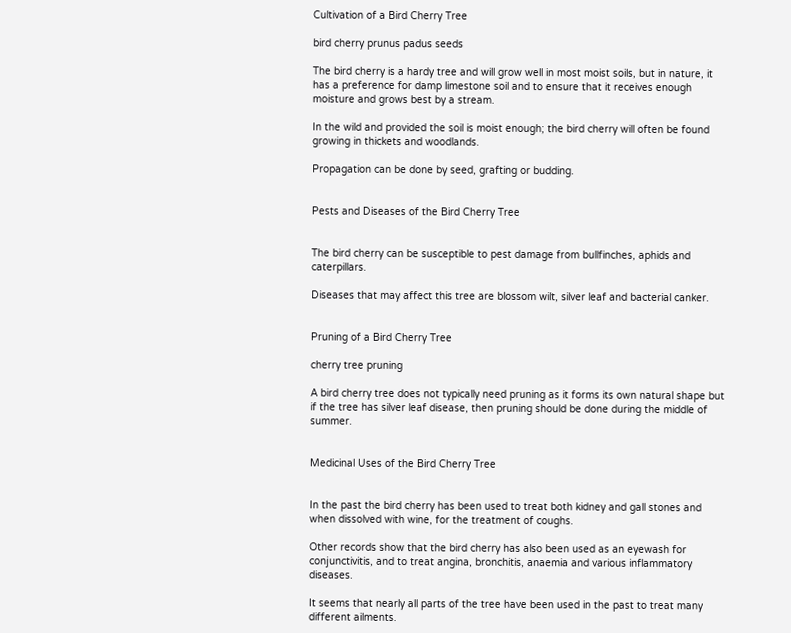Cultivation of a Bird Cherry Tree

bird cherry prunus padus seeds

The bird cherry is a hardy tree and will grow well in most moist soils, but in nature, it has a preference for damp limestone soil and to ensure that it receives enough moisture and grows best by a stream.

In the wild and provided the soil is moist enough; the bird cherry will often be found growing in thickets and woodlands.

Propagation can be done by seed, grafting or budding.


Pests and Diseases of the Bird Cherry Tree


The bird cherry can be susceptible to pest damage from bullfinches, aphids and caterpillars.

Diseases that may affect this tree are blossom wilt, silver leaf and bacterial canker.


Pruning of a Bird Cherry Tree

cherry tree pruning

A bird cherry tree does not typically need pruning as it forms its own natural shape but if the tree has silver leaf disease, then pruning should be done during the middle of summer.


Medicinal Uses of the Bird Cherry Tree


In the past the bird cherry has been used to treat both kidney and gall stones and when dissolved with wine, for the treatment of coughs.

Other records show that the bird cherry has also been used as an eyewash for conjunctivitis, and to treat angina, bronchitis, anaemia and various inflammatory diseases.

It seems that nearly all parts of the tree have been used in the past to treat many different ailments.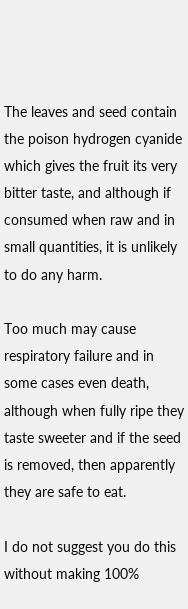The leaves and seed contain the poison hydrogen cyanide which gives the fruit its very bitter taste, and although if consumed when raw and in small quantities, it is unlikely to do any harm.

Too much may cause respiratory failure and in some cases even death, although when fully ripe they taste sweeter and if the seed is removed, then apparently they are safe to eat.

I do not suggest you do this without making 100%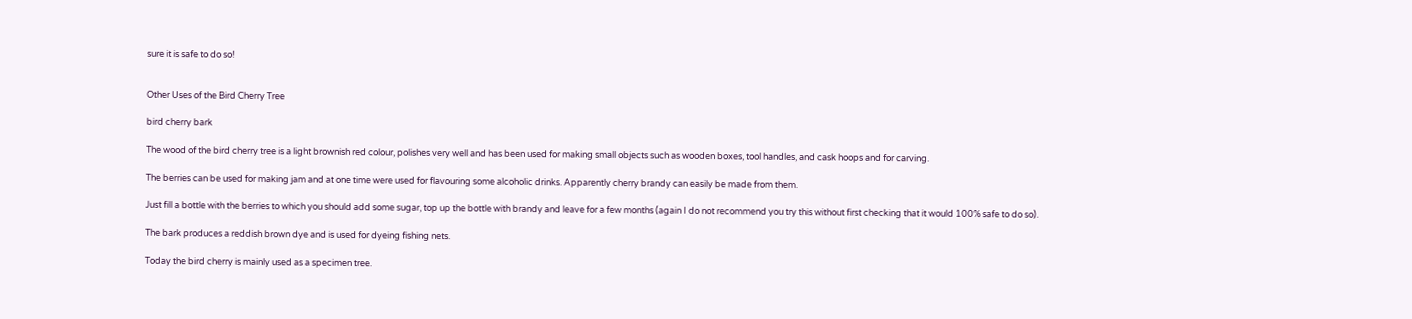sure it is safe to do so!


Other Uses of the Bird Cherry Tree

bird cherry bark

The wood of the bird cherry tree is a light brownish red colour, polishes very well and has been used for making small objects such as wooden boxes, tool handles, and cask hoops and for carving.

The berries can be used for making jam and at one time were used for flavouring some alcoholic drinks. Apparently cherry brandy can easily be made from them.

Just fill a bottle with the berries to which you should add some sugar, top up the bottle with brandy and leave for a few months (again I do not recommend you try this without first checking that it would 100% safe to do so).

The bark produces a reddish brown dye and is used for dyeing fishing nets.

Today the bird cherry is mainly used as a specimen tree.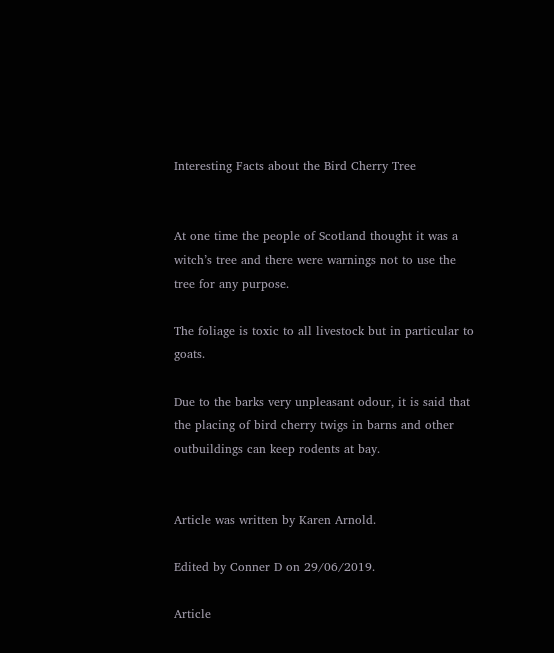Interesting Facts about the Bird Cherry Tree


At one time the people of Scotland thought it was a witch’s tree and there were warnings not to use the tree for any purpose.

The foliage is toxic to all livestock but in particular to goats.

Due to the barks very unpleasant odour, it is said that the placing of bird cherry twigs in barns and other outbuildings can keep rodents at bay.


Article was written by Karen Arnold.

Edited by Conner D on 29/06/2019.

Article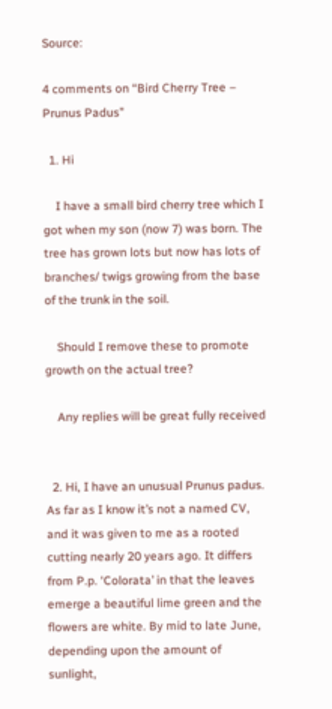Source:

4 comments on “Bird Cherry Tree – Prunus Padus”

  1. Hi

    I have a small bird cherry tree which I got when my son (now 7) was born. The tree has grown lots but now has lots of branches/ twigs growing from the base of the trunk in the soil.

    Should I remove these to promote growth on the actual tree?

    Any replies will be great fully received


  2. Hi, I have an unusual Prunus padus. As far as I know it’s not a named CV, and it was given to me as a rooted cutting nearly 20 years ago. It differs from P.p. ‘Colorata’ in that the leaves emerge a beautiful lime green and the flowers are white. By mid to late June, depending upon the amount of sunlight,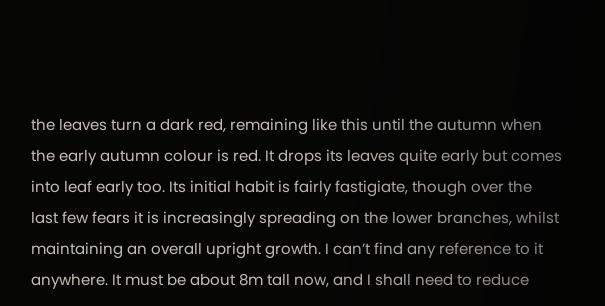the leaves turn a dark red, remaining like this until the autumn when the early autumn colour is red. It drops its leaves quite early but comes into leaf early too. Its initial habit is fairly fastigiate, though over the last few fears it is increasingly spreading on the lower branches, whilst maintaining an overall upright growth. I can’t find any reference to it anywhere. It must be about 8m tall now, and I shall need to reduce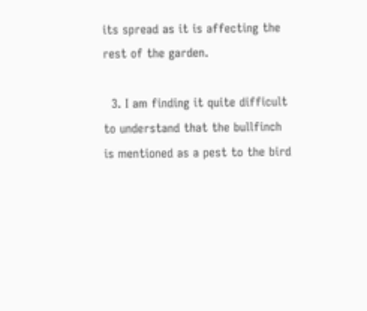its spread as it is affecting the rest of the garden.

  3. I am finding it quite difficult to understand that the bullfinch is mentioned as a pest to the bird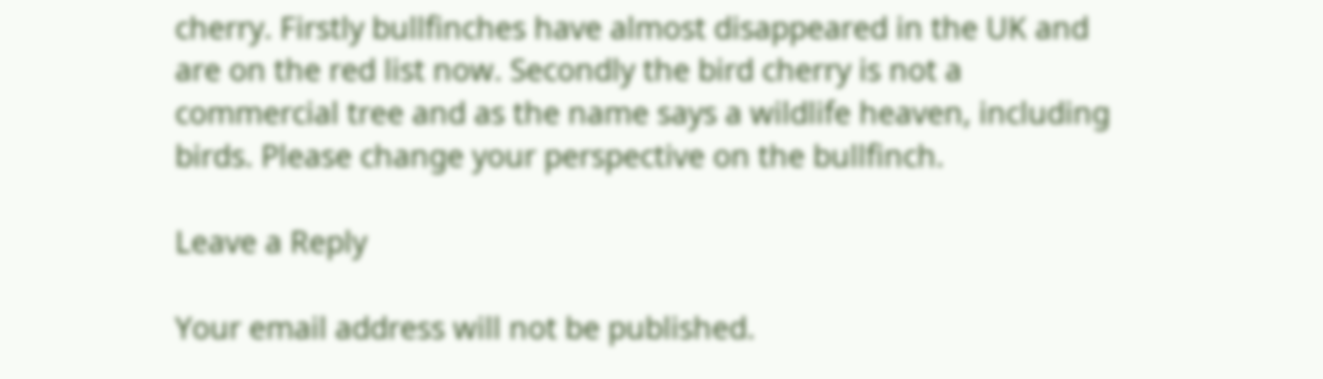cherry. Firstly bullfinches have almost disappeared in the UK and are on the red list now. Secondly the bird cherry is not a commercial tree and as the name says a wildlife heaven, including birds. Please change your perspective on the bullfinch.

Leave a Reply

Your email address will not be published.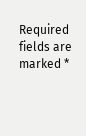Required fields are marked *